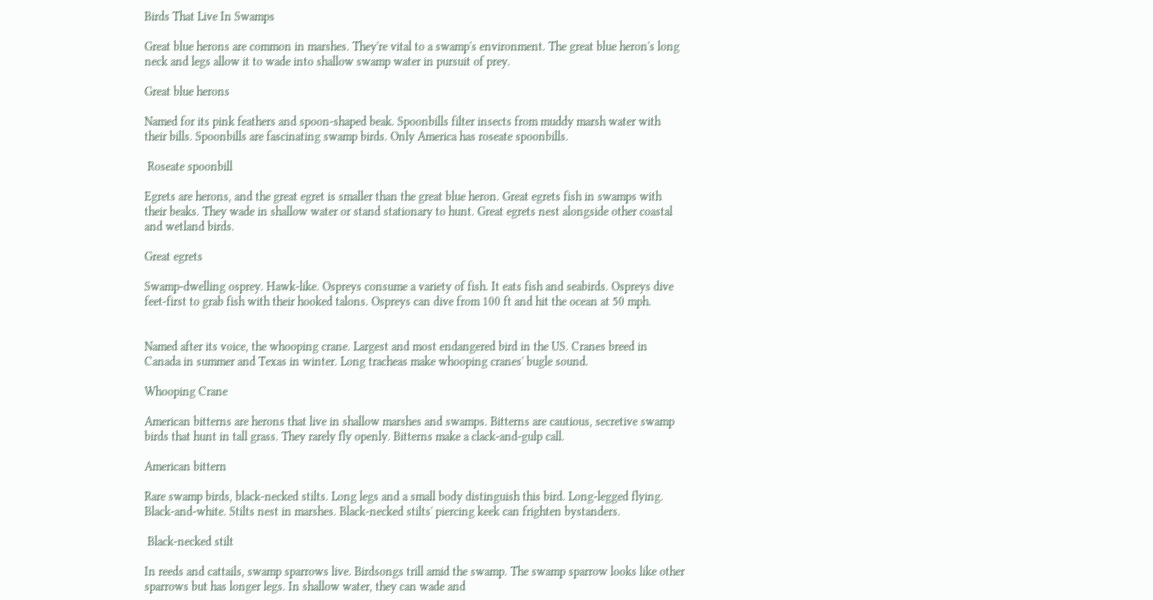Birds That Live In Swamps

Great blue herons are common in marshes. They're vital to a swamp's environment. The great blue heron's long neck and legs allow it to wade into shallow swamp water in pursuit of prey.

Great blue herons

Named for its pink feathers and spoon-shaped beak. Spoonbills filter insects from muddy marsh water with their bills. Spoonbills are fascinating swamp birds. Only America has roseate spoonbills.

 Roseate spoonbill

Egrets are herons, and the great egret is smaller than the great blue heron. Great egrets fish in swamps with their beaks. They wade in shallow water or stand stationary to hunt. Great egrets nest alongside other coastal and wetland birds.

Great egrets

Swamp-dwelling osprey. Hawk-like. Ospreys consume a variety of fish. It eats fish and seabirds. Ospreys dive feet-first to grab fish with their hooked talons. Ospreys can dive from 100 ft and hit the ocean at 50 mph.


Named after its voice, the whooping crane. Largest and most endangered bird in the US. Cranes breed in Canada in summer and Texas in winter. Long tracheas make whooping cranes' bugle sound.

Whooping Crane

American bitterns are herons that live in shallow marshes and swamps. Bitterns are cautious, secretive swamp birds that hunt in tall grass. They rarely fly openly. Bitterns make a clack-and-gulp call.

American bittern

Rare swamp birds, black-necked stilts. Long legs and a small body distinguish this bird. Long-legged flying. Black-and-white. Stilts nest in marshes. Black-necked stilts' piercing keek can frighten bystanders.

 Black-necked stilt

In reeds and cattails, swamp sparrows live. Birdsongs trill amid the swamp. The swamp sparrow looks like other sparrows but has longer legs. In shallow water, they can wade and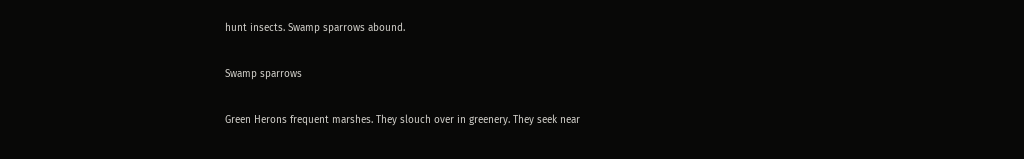hunt insects. Swamp sparrows abound.

Swamp sparrows

Green Herons frequent marshes. They slouch over in greenery. They seek near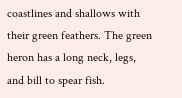coastlines and shallows with their green feathers. The green heron has a long neck, legs, and bill to spear fish.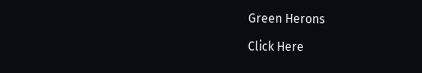Green Herons

Click Here